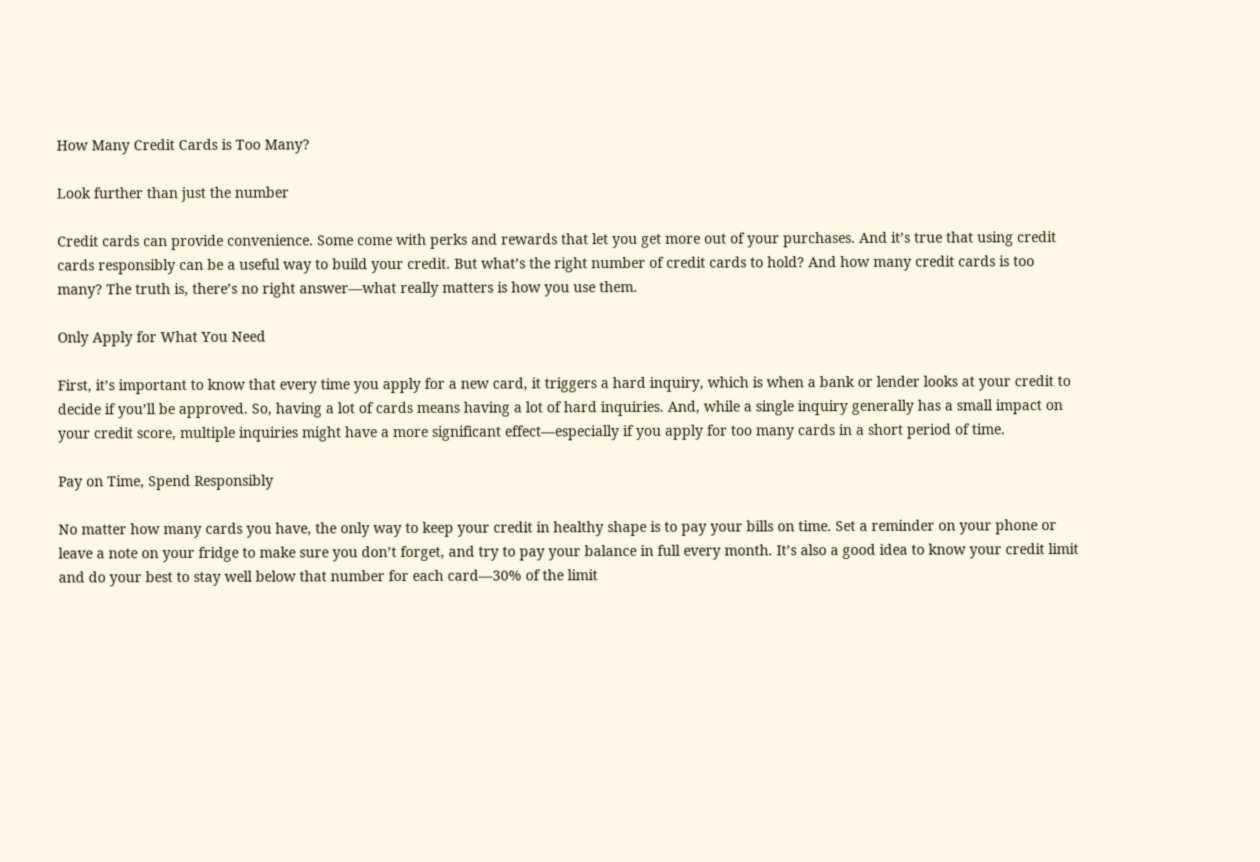How Many Credit Cards is Too Many?

Look further than just the number

Credit cards can provide convenience. Some come with perks and rewards that let you get more out of your purchases. And it’s true that using credit cards responsibly can be a useful way to build your credit. But what’s the right number of credit cards to hold? And how many credit cards is too many? The truth is, there’s no right answer—what really matters is how you use them.

Only Apply for What You Need

First, it’s important to know that every time you apply for a new card, it triggers a hard inquiry, which is when a bank or lender looks at your credit to decide if you’ll be approved. So, having a lot of cards means having a lot of hard inquiries. And, while a single inquiry generally has a small impact on your credit score, multiple inquiries might have a more significant effect—especially if you apply for too many cards in a short period of time.

Pay on Time, Spend Responsibly

No matter how many cards you have, the only way to keep your credit in healthy shape is to pay your bills on time. Set a reminder on your phone or leave a note on your fridge to make sure you don’t forget, and try to pay your balance in full every month. It’s also a good idea to know your credit limit and do your best to stay well below that number for each card—30% of the limit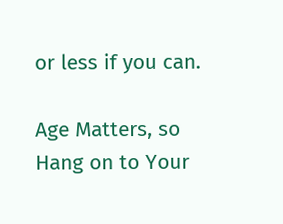or less if you can.

Age Matters, so Hang on to Your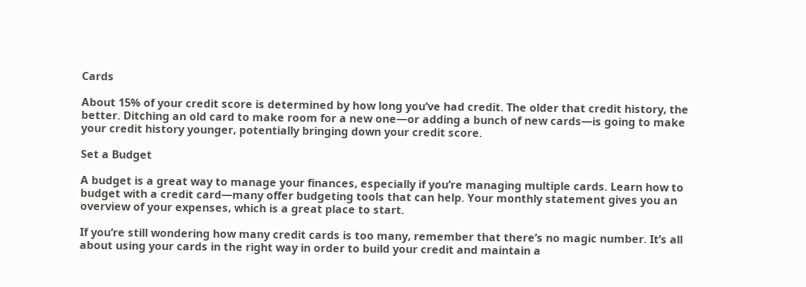Cards

About 15% of your credit score is determined by how long you’ve had credit. The older that credit history, the better. Ditching an old card to make room for a new one—or adding a bunch of new cards—is going to make your credit history younger, potentially bringing down your credit score.

Set a Budget

A budget is a great way to manage your finances, especially if you’re managing multiple cards. Learn how to budget with a credit card—many offer budgeting tools that can help. Your monthly statement gives you an overview of your expenses, which is a great place to start.

If you’re still wondering how many credit cards is too many, remember that there’s no magic number. It’s all about using your cards in the right way in order to build your credit and maintain a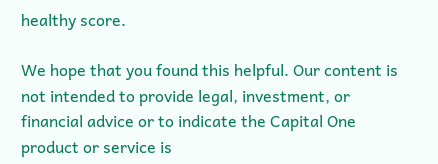healthy score.

We hope that you found this helpful. Our content is not intended to provide legal, investment, or financial advice or to indicate the Capital One product or service is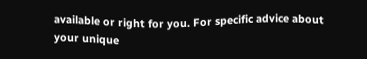available or right for you. For specific advice about your unique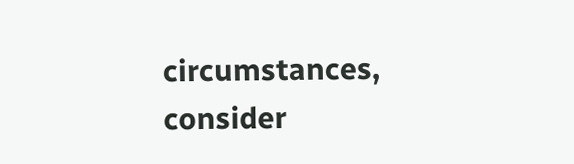circumstances, consider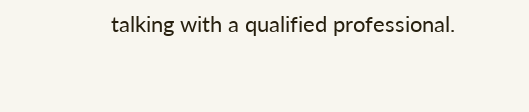talking with a qualified professional.